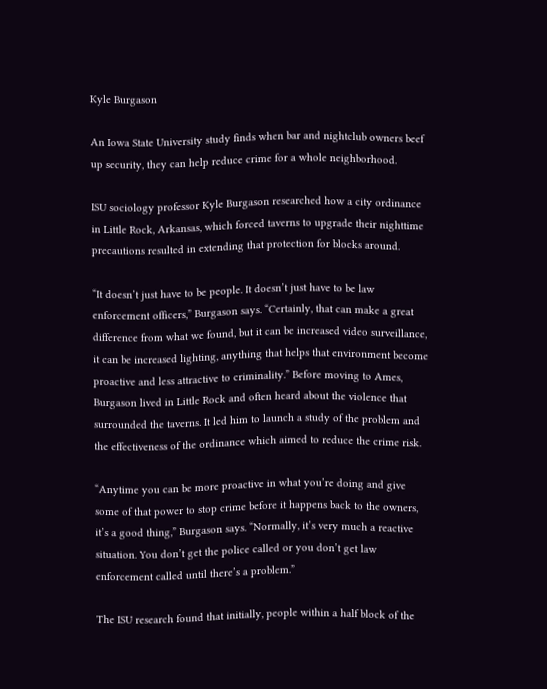Kyle Burgason

An Iowa State University study finds when bar and nightclub owners beef up security, they can help reduce crime for a whole neighborhood.

ISU sociology professor Kyle Burgason researched how a city ordinance in Little Rock, Arkansas, which forced taverns to upgrade their nighttime precautions resulted in extending that protection for blocks around.

“It doesn’t just have to be people. It doesn’t just have to be law enforcement officers,” Burgason says. “Certainly, that can make a great difference from what we found, but it can be increased video surveillance, it can be increased lighting, anything that helps that environment become proactive and less attractive to criminality.” Before moving to Ames, Burgason lived in Little Rock and often heard about the violence that surrounded the taverns. It led him to launch a study of the problem and the effectiveness of the ordinance which aimed to reduce the crime risk.

“Anytime you can be more proactive in what you’re doing and give some of that power to stop crime before it happens back to the owners, it’s a good thing,” Burgason says. “Normally, it’s very much a reactive situation. You don’t get the police called or you don’t get law enforcement called until there’s a problem.”

The ISU research found that initially, people within a half block of the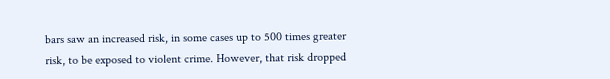bars saw an increased risk, in some cases up to 500 times greater risk, to be exposed to violent crime. However, that risk dropped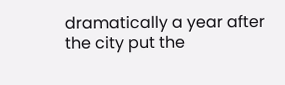dramatically a year after the city put the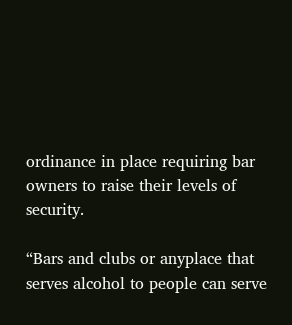ordinance in place requiring bar owners to raise their levels of security.

“Bars and clubs or anyplace that serves alcohol to people can serve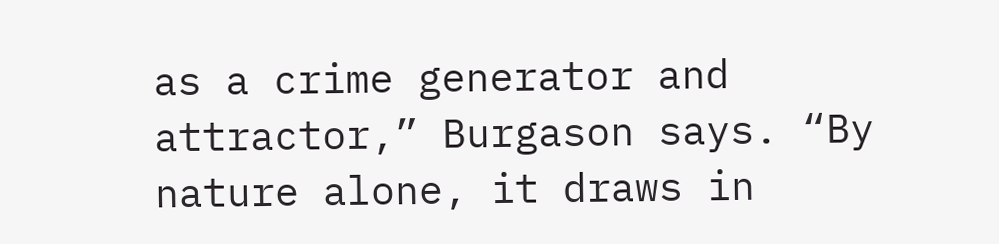as a crime generator and attractor,” Burgason says. “By nature alone, it draws in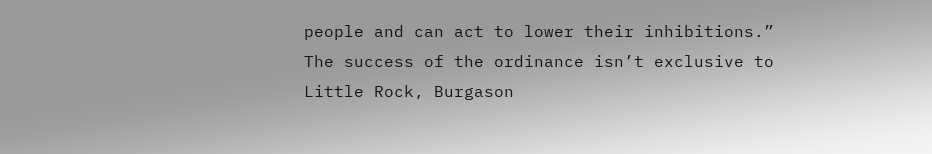people and can act to lower their inhibitions.” The success of the ordinance isn’t exclusive to Little Rock, Burgason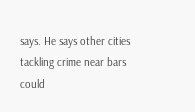says. He says other cities tackling crime near bars could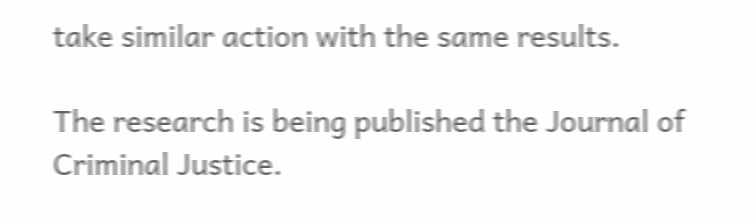take similar action with the same results.

The research is being published the Journal of Criminal Justice.